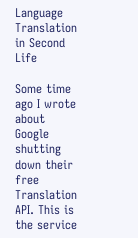Language Translation in Second Life

Some time ago I wrote about Google shutting down their free Translation API. This is the service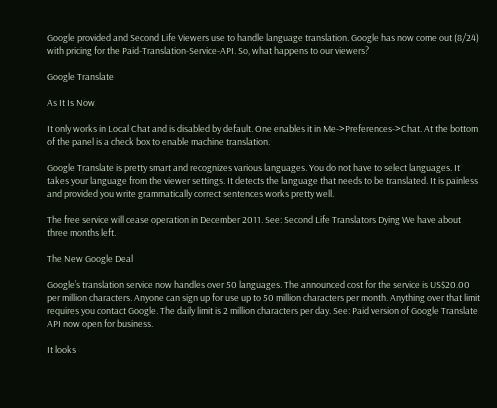Google provided and Second Life Viewers use to handle language translation. Google has now come out (8/24) with pricing for the Paid-Translation-Service-API. So, what happens to our viewers?

Google Translate

As It Is Now

It only works in Local Chat and is disabled by default. One enables it in Me->Preferences->Chat. At the bottom of the panel is a check box to enable machine translation.

Google Translate is pretty smart and recognizes various languages. You do not have to select languages. It takes your language from the viewer settings. It detects the language that needs to be translated. It is painless and provided you write grammatically correct sentences works pretty well.

The free service will cease operation in December 2011. See: Second Life Translators Dying We have about three months left.

The New Google Deal

Google’s translation service now handles over 50 languages. The announced cost for the service is US$20.00 per million characters. Anyone can sign up for use up to 50 million characters per month. Anything over that limit requires you contact Google. The daily limit is 2 million characters per day. See: Paid version of Google Translate API now open for business.

It looks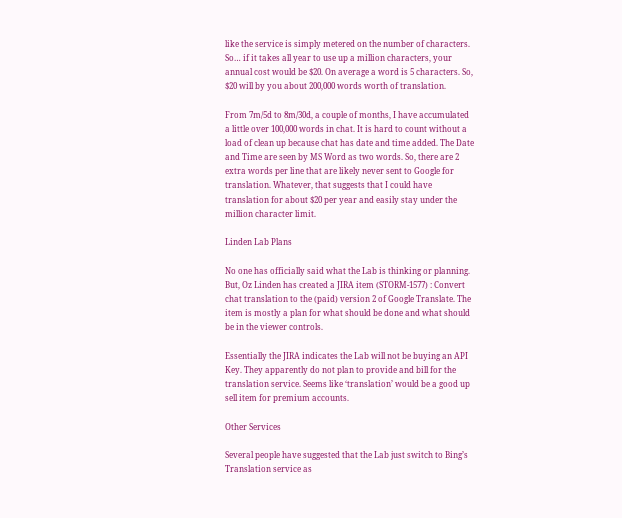like the service is simply metered on the number of characters. So… if it takes all year to use up a million characters, your annual cost would be $20. On average a word is 5 characters. So, $20 will by you about 200,000 words worth of translation.

From 7m/5d to 8m/30d, a couple of months, I have accumulated a little over 100,000 words in chat. It is hard to count without a load of clean up because chat has date and time added. The Date and Time are seen by MS Word as two words. So, there are 2 extra words per line that are likely never sent to Google for translation. Whatever, that suggests that I could have translation for about $20 per year and easily stay under the million character limit.

Linden Lab Plans

No one has officially said what the Lab is thinking or planning. But, Oz Linden has created a JIRA item (STORM-1577) : Convert chat translation to the (paid) version 2 of Google Translate. The item is mostly a plan for what should be done and what should be in the viewer controls.

Essentially the JIRA indicates the Lab will not be buying an API Key. They apparently do not plan to provide and bill for the translation service. Seems like ‘translation’ would be a good up sell item for premium accounts.

Other Services

Several people have suggested that the Lab just switch to Bing’s Translation service as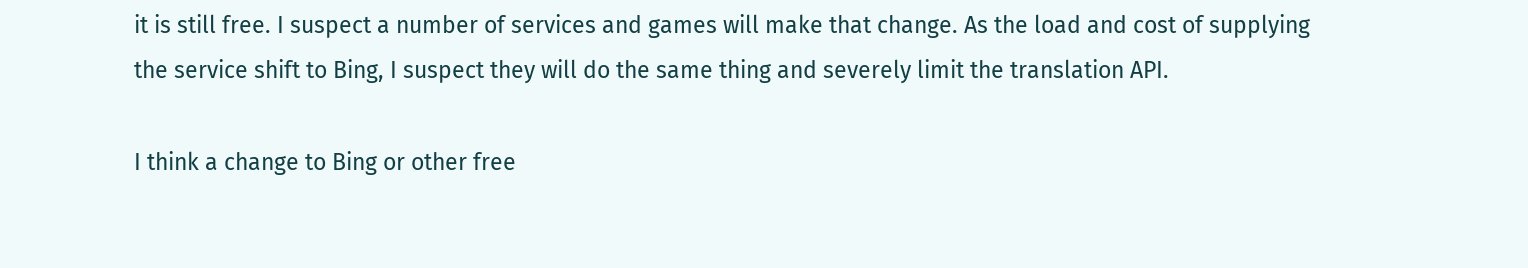it is still free. I suspect a number of services and games will make that change. As the load and cost of supplying the service shift to Bing, I suspect they will do the same thing and severely limit the translation API.

I think a change to Bing or other free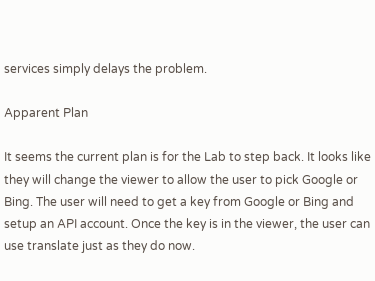services simply delays the problem.

Apparent Plan

It seems the current plan is for the Lab to step back. It looks like they will change the viewer to allow the user to pick Google or Bing. The user will need to get a key from Google or Bing and setup an API account. Once the key is in the viewer, the user can use translate just as they do now.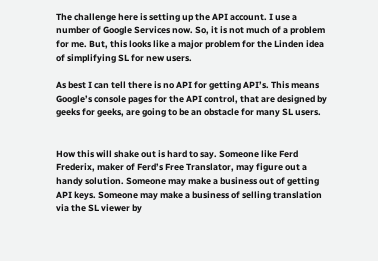The challenge here is setting up the API account. I use a number of Google Services now. So, it is not much of a problem for me. But, this looks like a major problem for the Linden idea of simplifying SL for new users.

As best I can tell there is no API for getting API’s. This means Google’s console pages for the API control, that are designed by geeks for geeks, are going to be an obstacle for many SL users.


How this will shake out is hard to say. Someone like Ferd Frederix, maker of Ferd’s Free Translator, may figure out a handy solution. Someone may make a business out of getting API keys. Someone may make a business of selling translation via the SL viewer by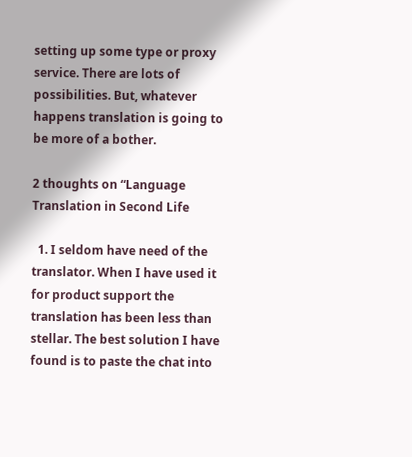setting up some type or proxy service. There are lots of possibilities. But, whatever happens translation is going to be more of a bother.

2 thoughts on “Language Translation in Second Life

  1. I seldom have need of the translator. When I have used it for product support the translation has been less than stellar. The best solution I have found is to paste the chat into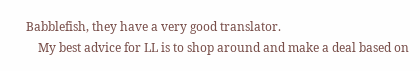Babblefish, they have a very good translator.
    My best advice for LL is to shop around and make a deal based on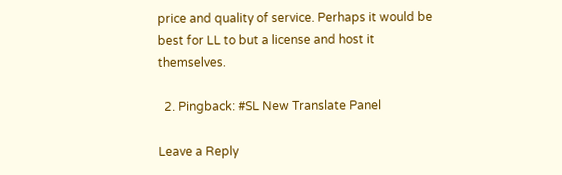price and quality of service. Perhaps it would be best for LL to but a license and host it themselves.

  2. Pingback: #SL New Translate Panel

Leave a Reply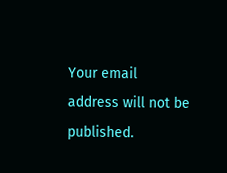Your email address will not be published.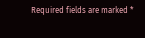Required fields are marked *